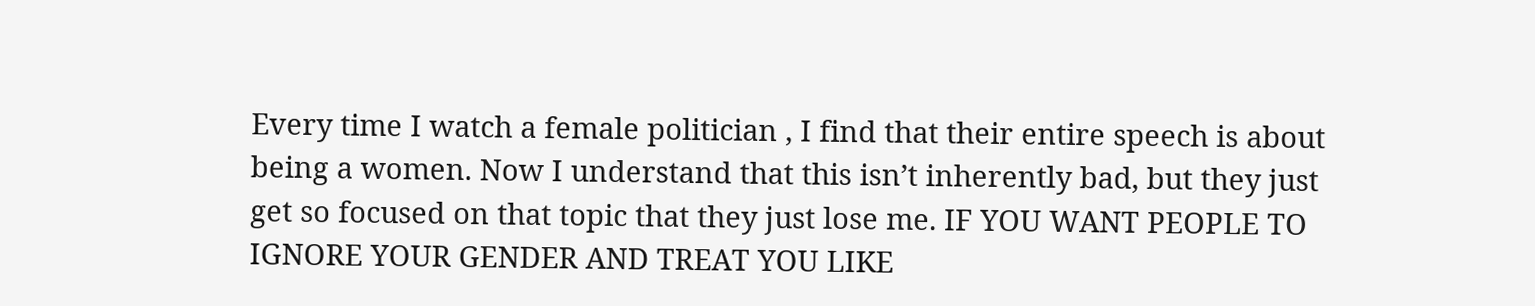Every time I watch a female politician , I find that their entire speech is about being a women. Now I understand that this isn’t inherently bad, but they just get so focused on that topic that they just lose me. IF YOU WANT PEOPLE TO IGNORE YOUR GENDER AND TREAT YOU LIKE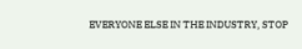EVERYONE ELSE IN THE INDUSTRY, STOP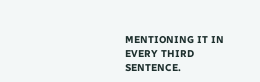MENTIONING IT IN EVERY THIRD SENTENCE.